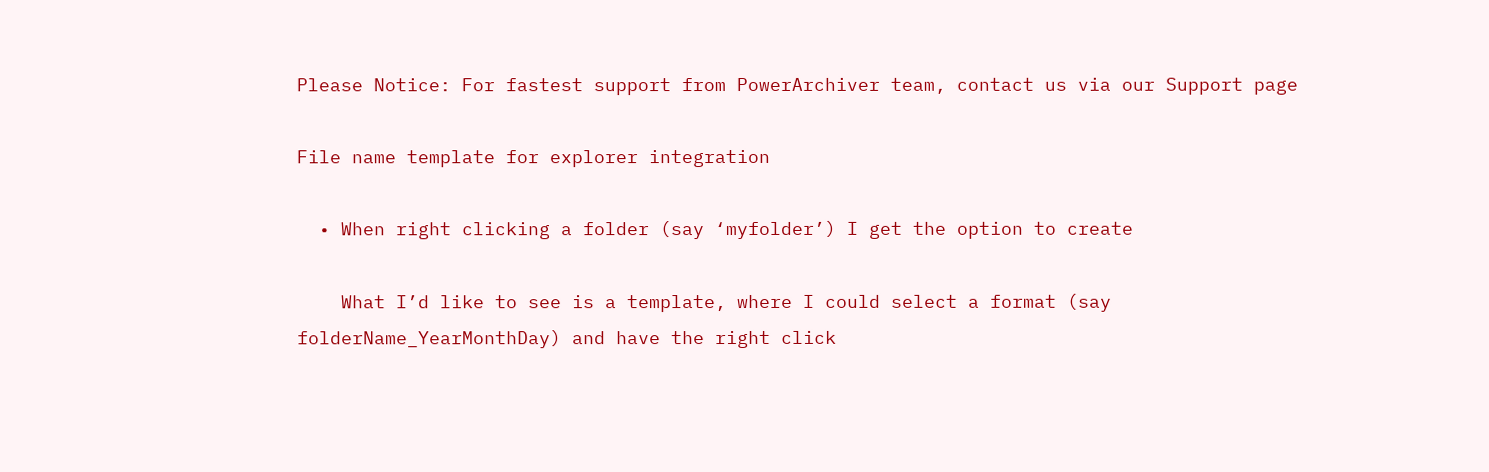Please Notice: For fastest support from PowerArchiver team, contact us via our Support page

File name template for explorer integration

  • When right clicking a folder (say ‘myfolder’) I get the option to create

    What I’d like to see is a template, where I could select a format (say folderName_YearMonthDay) and have the right click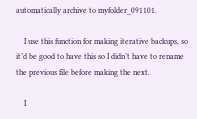automatically archive to myfolder_091101.

    I use this function for making iterative backups, so it’d be good to have this so I didn’t have to rename the previous file before making the next.

    I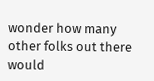wonder how many other folks out there would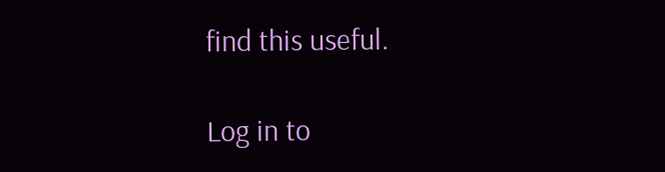find this useful.

Log in to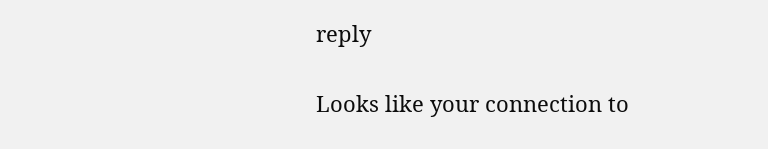reply

Looks like your connection to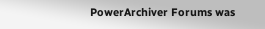PowerArchiver Forums was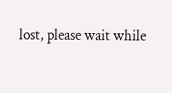lost, please wait while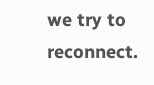we try to reconnect.